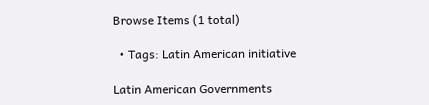Browse Items (1 total)

  • Tags: Latin American initiative

Latin American Governments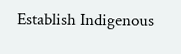Establish Indigenous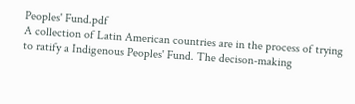Peoples' Fund.pdf
A collection of Latin American countries are in the process of trying to ratify a Indigenous Peoples' Fund. The decison-making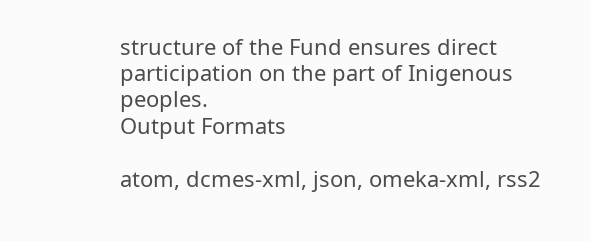structure of the Fund ensures direct participation on the part of Inigenous peoples.
Output Formats

atom, dcmes-xml, json, omeka-xml, rss2